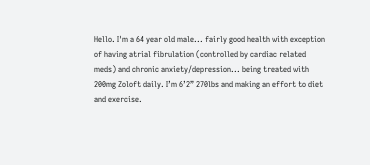Hello. I'm a 64 year old male... fairly good health with exception of having atrial fibrulation (controlled by cardiac related meds) and chronic anxiety/depression... being treated with 200mg Zoloft daily. I’m 6’2” 270lbs and making an effort to diet and exercise.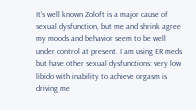It's well known Zoloft is a major cause of sexual dysfunction, but me and shrink agree my moods and behavior seem to be well under control at present. I am using ER meds but have other sexual dysfunctions: very low libido with inability to achieve orgasm is driving me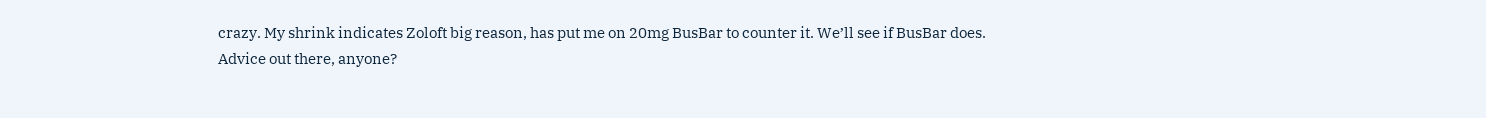crazy. My shrink indicates Zoloft big reason, has put me on 20mg BusBar to counter it. We’ll see if BusBar does.
Advice out there, anyone?